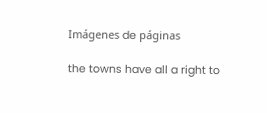Imágenes de páginas

the towns have all a right to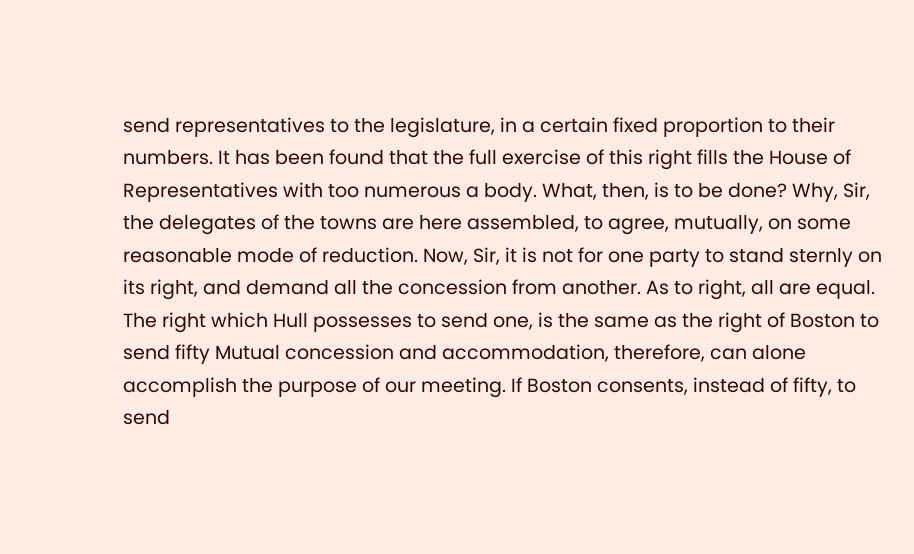send representatives to the legislature, in a certain fixed proportion to their numbers. It has been found that the full exercise of this right fills the House of Representatives with too numerous a body. What, then, is to be done? Why, Sir, the delegates of the towns are here assembled, to agree, mutually, on some reasonable mode of reduction. Now, Sir, it is not for one party to stand sternly on its right, and demand all the concession from another. As to right, all are equal. The right which Hull possesses to send one, is the same as the right of Boston to send fifty Mutual concession and accommodation, therefore, can alone accomplish the purpose of our meeting. If Boston consents, instead of fifty, to send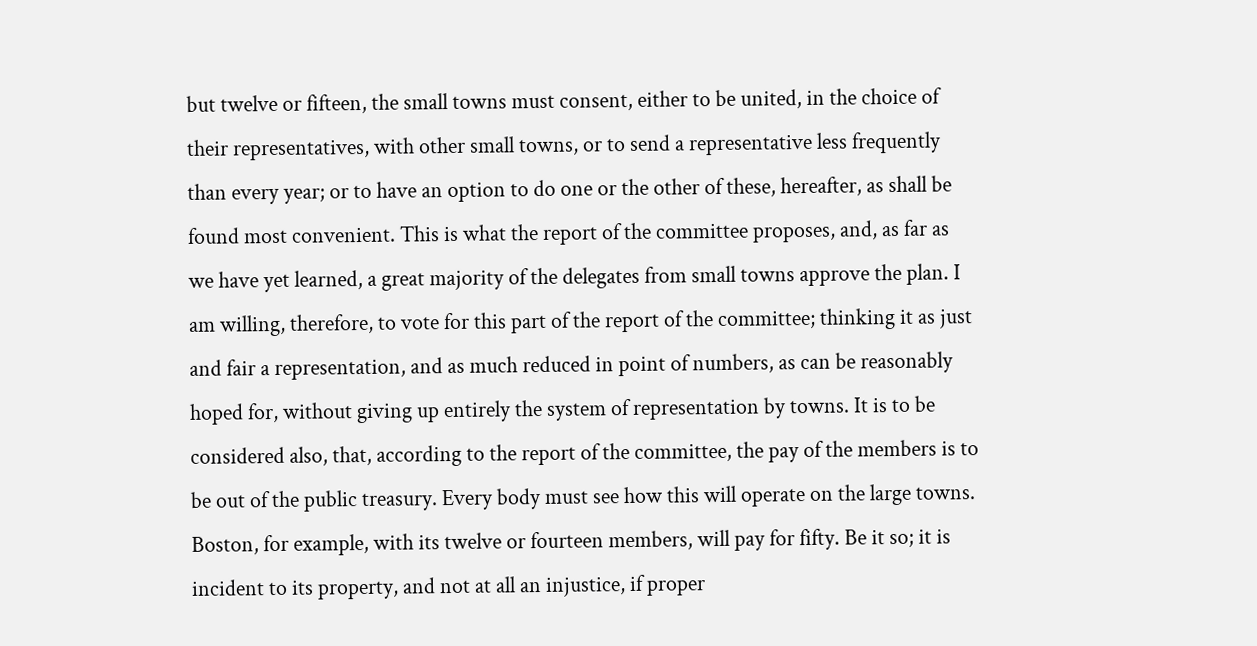but twelve or fifteen, the small towns must consent, either to be united, in the choice of their representatives, with other small towns, or to send a representative less frequently than every year; or to have an option to do one or the other of these, hereafter, as shall be found most convenient. This is what the report of the committee proposes, and, as far as we have yet learned, a great majority of the delegates from small towns approve the plan. I am willing, therefore, to vote for this part of the report of the committee; thinking it as just and fair a representation, and as much reduced in point of numbers, as can be reasonably hoped for, without giving up entirely the system of representation by towns. It is to be considered also, that, according to the report of the committee, the pay of the members is to be out of the public treasury. Every body must see how this will operate on the large towns. Boston, for example, with its twelve or fourteen members, will pay for fifty. Be it so; it is incident to its property, and not at all an injustice, if proper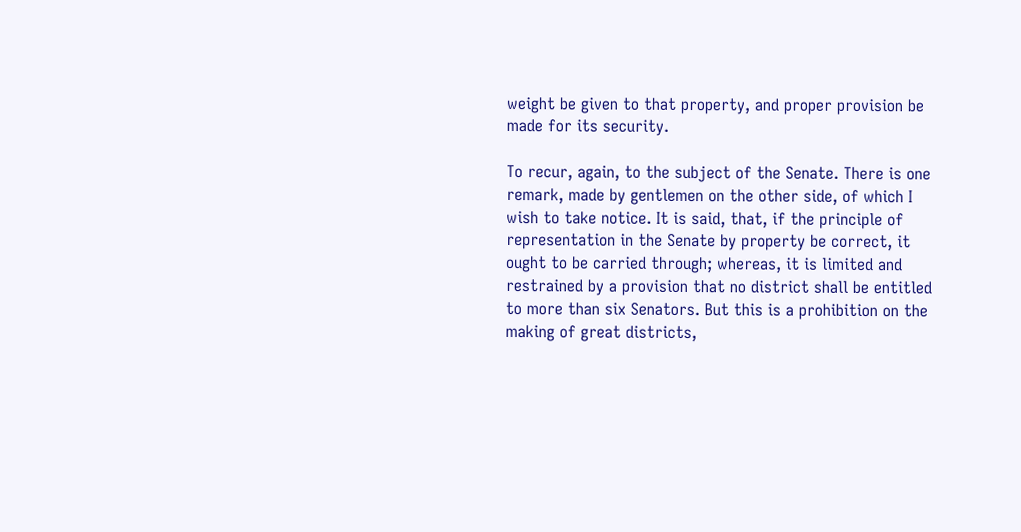weight be given to that property, and proper provision be made for its security.

To recur, again, to the subject of the Senate. There is one remark, made by gentlemen on the other side, of which I wish to take notice. It is said, that, if the principle of representation in the Senate by property be correct, it ought to be carried through; whereas, it is limited and restrained by a provision that no district shall be entitled to more than six Senators. But this is a prohibition on the making of great districts,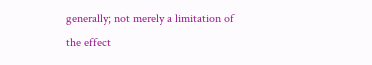generally; not merely a limitation of the effect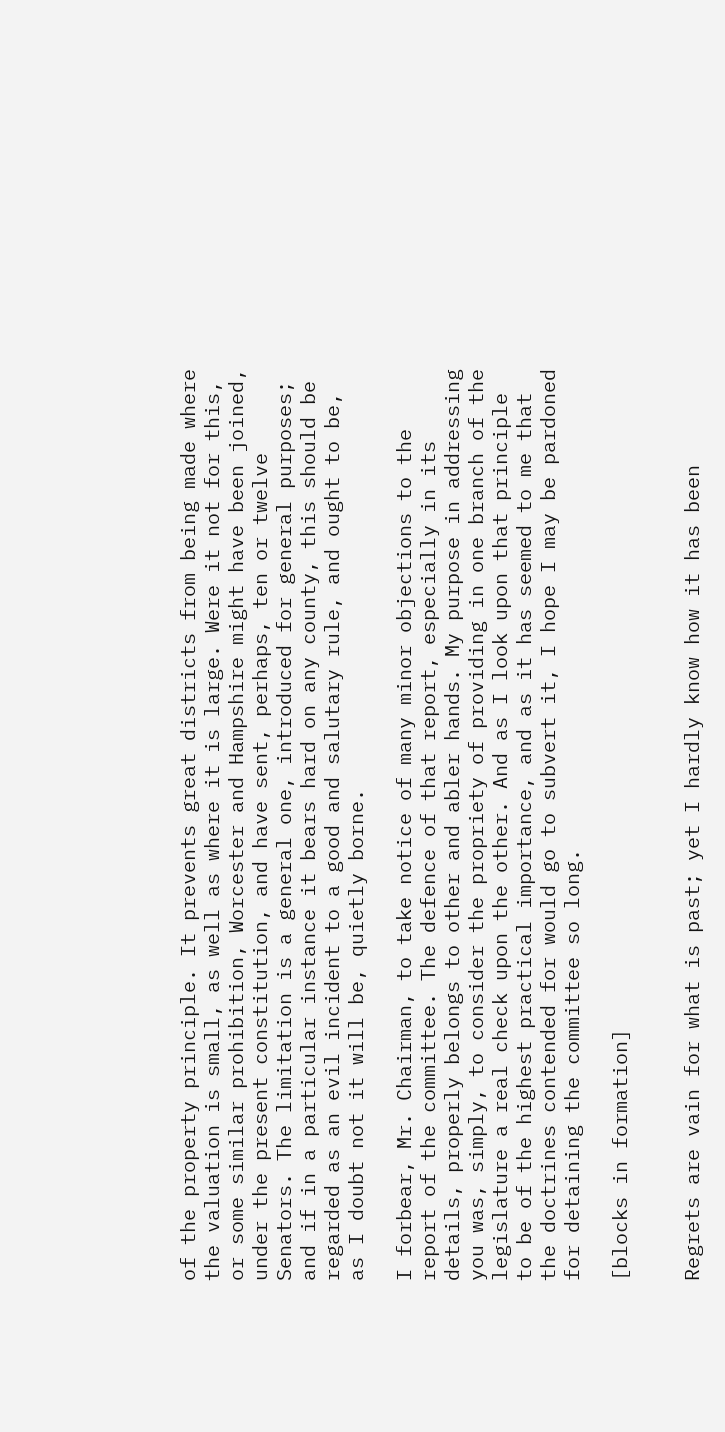of the property principle. It prevents great districts from being made where the valuation is small, as well as where it is large. Were it not for this, or some similar prohibition, Worcester and Hampshire might have been joined, under the present constitution, and have sent, perhaps, ten or twelve Senators. The limitation is a general one, introduced for general purposes; and if in a particular instance it bears hard on any county, this should be regarded as an evil incident to a good and salutary rule, and ought to be, as I doubt not it will be, quietly borne.

I forbear, Mr. Chairman, to take notice of many minor objections to the report of the committee. The defence of that report, especially in its details, properly belongs to other and abler hands. My purpose in addressing you was, simply, to consider the propriety of providing in one branch of the legislature a real check upon the other. And as I look upon that principle to be of the highest practical importance, and as it has seemed to me that the doctrines contended for would go to subvert it, I hope I may be pardoned for detaining the committee so long.

[blocks in formation]


Regrets are vain for what is past; yet I hardly know how it has been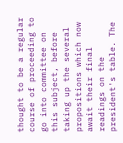thought to be a regular course of proceeding to go into committee on this subject, before taking up the several propositions which now await their final readings on the president's table. The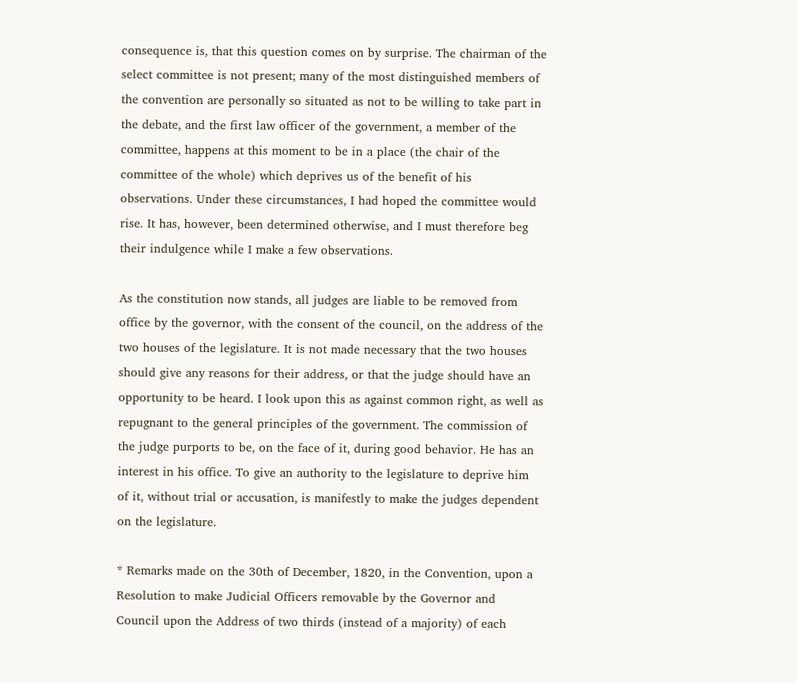consequence is, that this question comes on by surprise. The chairman of the select committee is not present; many of the most distinguished members of the convention are personally so situated as not to be willing to take part in the debate, and the first law officer of the government, a member of the committee, happens at this moment to be in a place (the chair of the committee of the whole) which deprives us of the benefit of his observations. Under these circumstances, I had hoped the committee would rise. It has, however, been determined otherwise, and I must therefore beg their indulgence while I make a few observations.

As the constitution now stands, all judges are liable to be removed from office by the governor, with the consent of the council, on the address of the two houses of the legislature. It is not made necessary that the two houses should give any reasons for their address, or that the judge should have an opportunity to be heard. I look upon this as against common right, as well as repugnant to the general principles of the government. The commission of the judge purports to be, on the face of it, during good behavior. He has an interest in his office. To give an authority to the legislature to deprive him of it, without trial or accusation, is manifestly to make the judges dependent on the legislature.

* Remarks made on the 30th of December, 1820, in the Convention, upon a Resolution to make Judicial Officers removable by the Governor and Council upon the Address of two thirds (instead of a majority) of each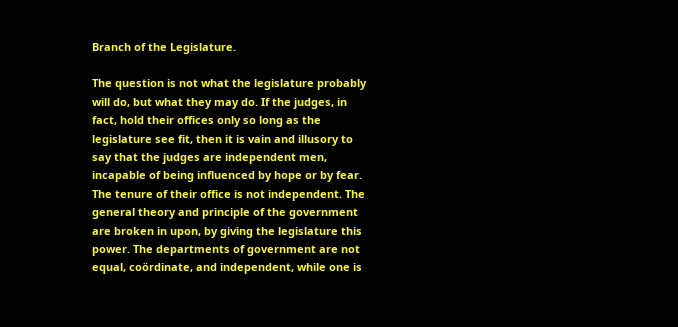Branch of the Legislature.

The question is not what the legislature probably will do, but what they may do. If the judges, in fact, hold their offices only so long as the legislature see fit, then it is vain and illusory to say that the judges are independent men, incapable of being influenced by hope or by fear. The tenure of their office is not independent. The general theory and principle of the government are broken in upon, by giving the legislature this power. The departments of government are not equal, coördinate, and independent, while one is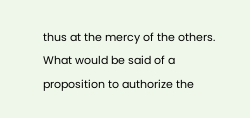thus at the mercy of the others. What would be said of a proposition to authorize the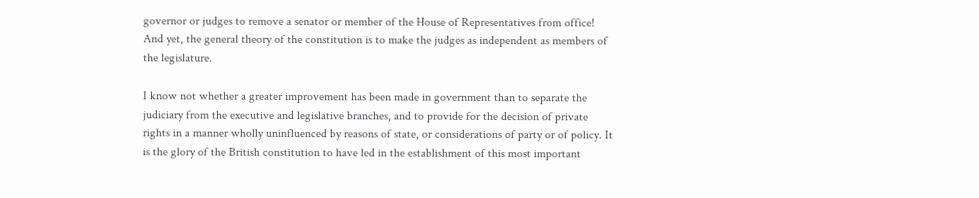governor or judges to remove a senator or member of the House of Representatives from office! And yet, the general theory of the constitution is to make the judges as independent as members of the legislature.

I know not whether a greater improvement has been made in government than to separate the judiciary from the executive and legislative branches, and to provide for the decision of private rights in a manner wholly uninfluenced by reasons of state, or considerations of party or of policy. It is the glory of the British constitution to have led in the establishment of this most important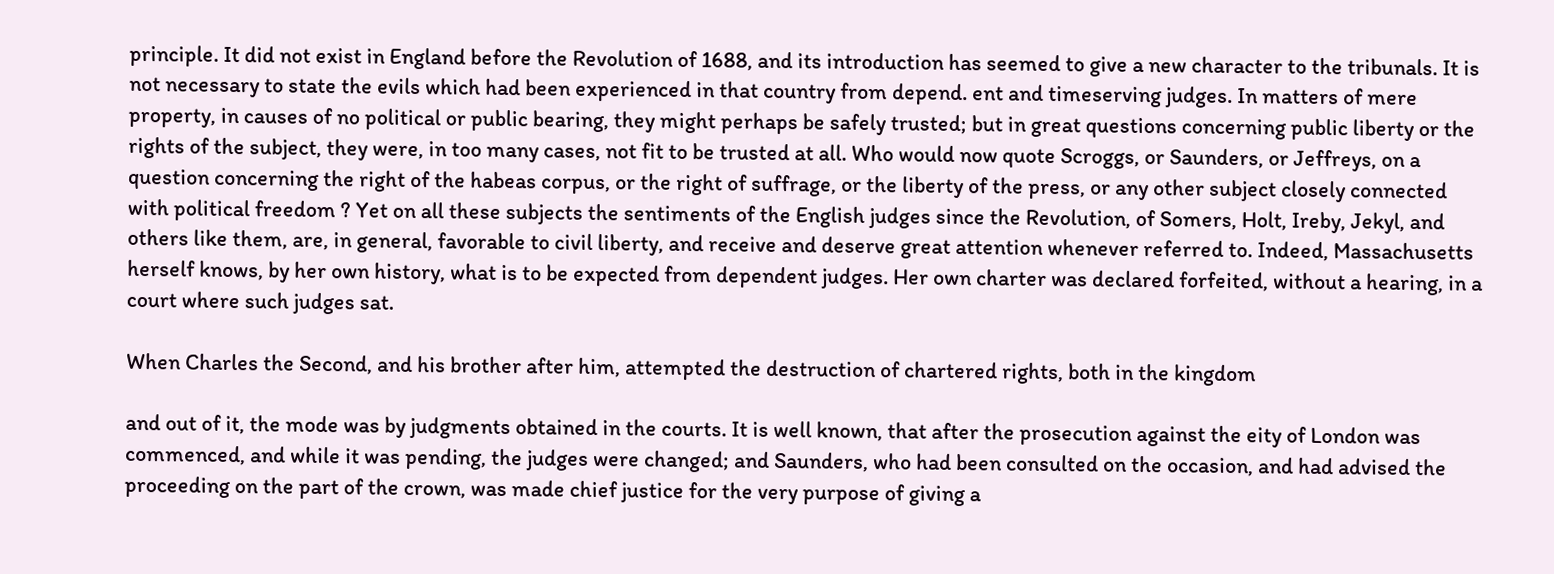principle. It did not exist in England before the Revolution of 1688, and its introduction has seemed to give a new character to the tribunals. It is not necessary to state the evils which had been experienced in that country from depend. ent and timeserving judges. In matters of mere property, in causes of no political or public bearing, they might perhaps be safely trusted; but in great questions concerning public liberty or the rights of the subject, they were, in too many cases, not fit to be trusted at all. Who would now quote Scroggs, or Saunders, or Jeffreys, on a question concerning the right of the habeas corpus, or the right of suffrage, or the liberty of the press, or any other subject closely connected with political freedom ? Yet on all these subjects the sentiments of the English judges since the Revolution, of Somers, Holt, Ireby, Jekyl, and others like them, are, in general, favorable to civil liberty, and receive and deserve great attention whenever referred to. Indeed, Massachusetts herself knows, by her own history, what is to be expected from dependent judges. Her own charter was declared forfeited, without a hearing, in a court where such judges sat.

When Charles the Second, and his brother after him, attempted the destruction of chartered rights, both in the kingdom

and out of it, the mode was by judgments obtained in the courts. It is well known, that after the prosecution against the eity of London was commenced, and while it was pending, the judges were changed; and Saunders, who had been consulted on the occasion, and had advised the proceeding on the part of the crown, was made chief justice for the very purpose of giving a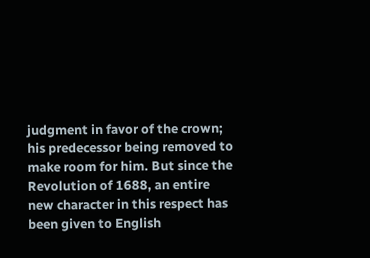judgment in favor of the crown; his predecessor being removed to make room for him. But since the Revolution of 1688, an entire new character in this respect has been given to English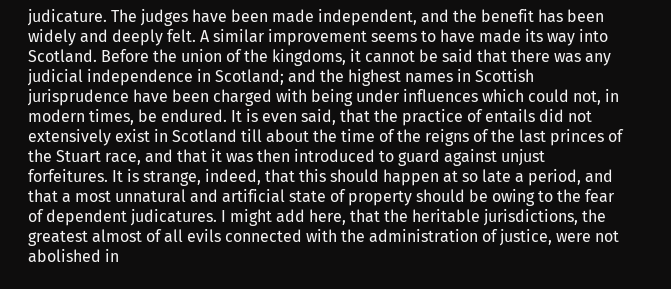judicature. The judges have been made independent, and the benefit has been widely and deeply felt. A similar improvement seems to have made its way into Scotland. Before the union of the kingdoms, it cannot be said that there was any judicial independence in Scotland; and the highest names in Scottish jurisprudence have been charged with being under influences which could not, in modern times, be endured. It is even said, that the practice of entails did not extensively exist in Scotland till about the time of the reigns of the last princes of the Stuart race, and that it was then introduced to guard against unjust forfeitures. It is strange, indeed, that this should happen at so late a period, and that a most unnatural and artificial state of property should be owing to the fear of dependent judicatures. I might add here, that the heritable jurisdictions, the greatest almost of all evils connected with the administration of justice, were not abolished in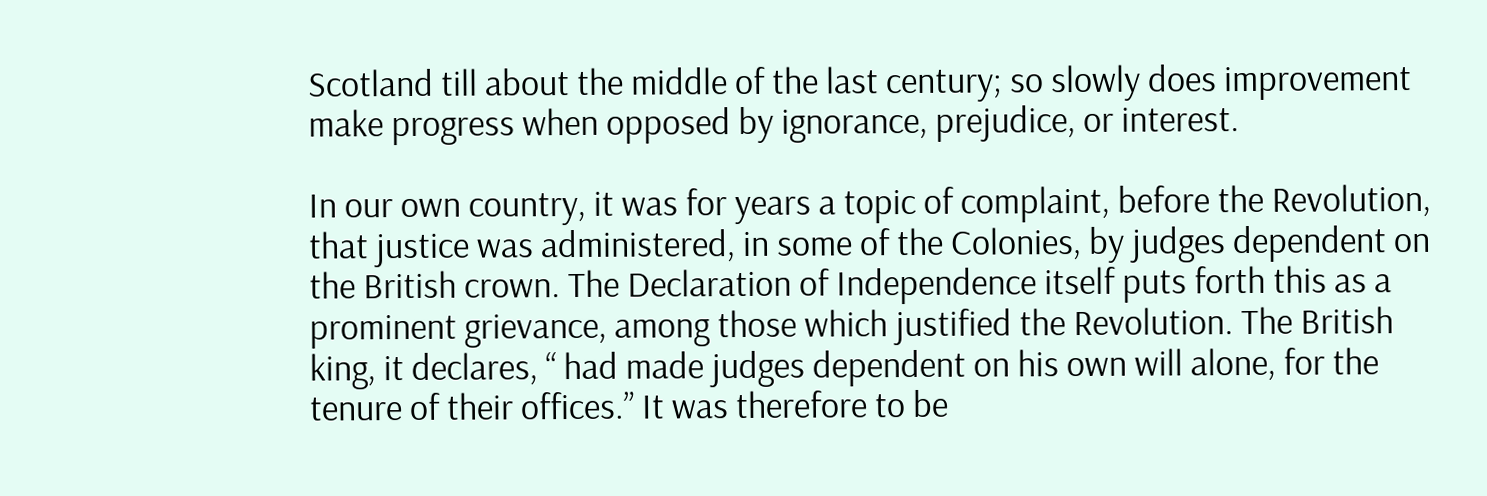Scotland till about the middle of the last century; so slowly does improvement make progress when opposed by ignorance, prejudice, or interest.

In our own country, it was for years a topic of complaint, before the Revolution, that justice was administered, in some of the Colonies, by judges dependent on the British crown. The Declaration of Independence itself puts forth this as a prominent grievance, among those which justified the Revolution. The British king, it declares, “ had made judges dependent on his own will alone, for the tenure of their offices.” It was therefore to be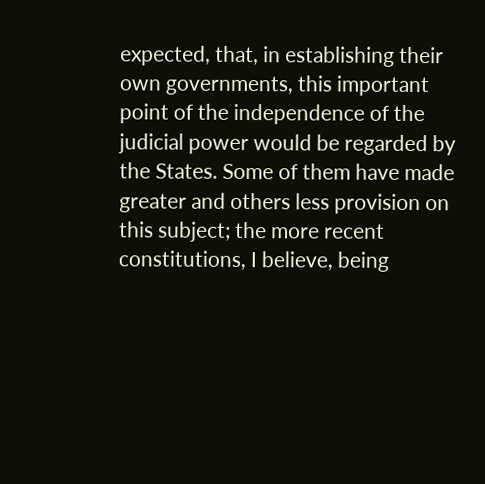expected, that, in establishing their own governments, this important point of the independence of the judicial power would be regarded by the States. Some of them have made greater and others less provision on this subject; the more recent constitutions, I believe, being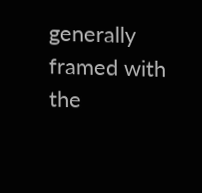generally framed with the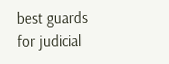best guards for judicial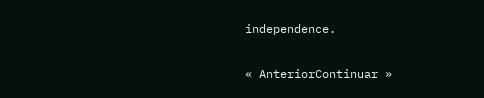independence.

« AnteriorContinuar »